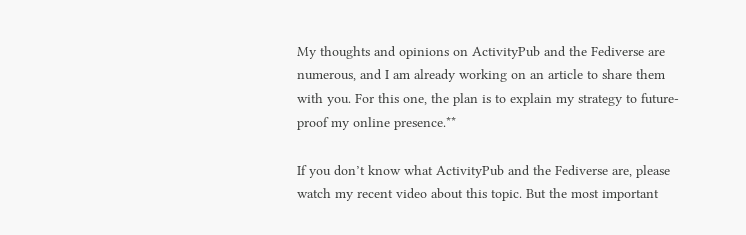My thoughts and opinions on ActivityPub and the Fediverse are numerous, and I am already working on an article to share them with you. For this one, the plan is to explain my strategy to future-proof my online presence.**

If you don’t know what ActivityPub and the Fediverse are, please watch my recent video about this topic. But the most important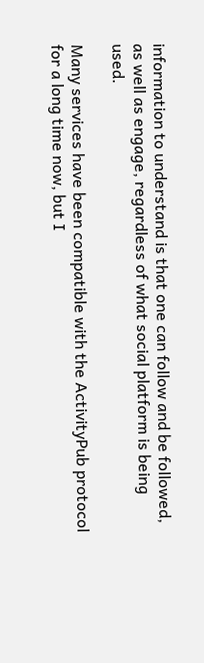information to understand is that one can follow and be followed, as well as engage, regardless of what social platform is being used.

Many services have been compatible with the ActivityPub protocol for a long time now, but I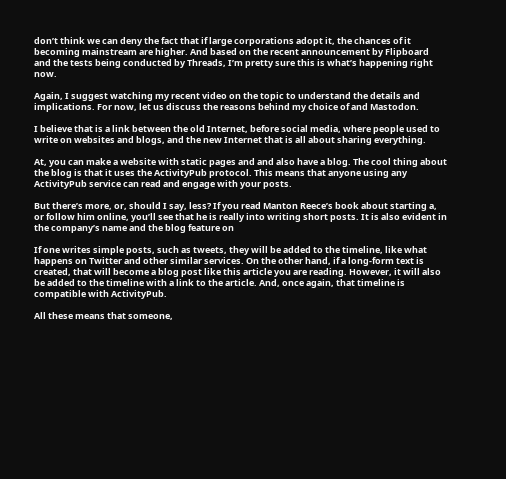don’t think we can deny the fact that if large corporations adopt it, the chances of it becoming mainstream are higher. And based on the recent announcement by Flipboard and the tests being conducted by Threads, I’m pretty sure this is what’s happening right now.

Again, I suggest watching my recent video on the topic to understand the details and implications. For now, let us discuss the reasons behind my choice of and Mastodon.

I believe that is a link between the old Internet, before social media, where people used to write on websites and blogs, and the new Internet that is all about sharing everything.

At, you can make a website with static pages and and also have a blog. The cool thing about the blog is that it uses the ActivityPub protocol. This means that anyone using any ActivityPub service can read and engage with your posts.

But there’s more, or, should I say, less? If you read Manton Reece’s book about starting a, or follow him online, you’ll see that he is really into writing short posts. It is also evident in the company’s name and the blog feature on

If one writes simple posts, such as tweets, they will be added to the timeline, like what happens on Twitter and other similar services. On the other hand, if a long-form text is created, that will become a blog post like this article you are reading. However, it will also be added to the timeline with a link to the article. And, once again, that timeline is compatible with ActivityPub.

All these means that someone,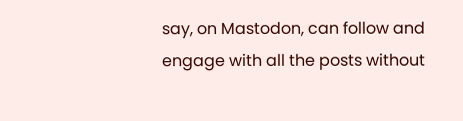say, on Mastodon, can follow and engage with all the posts without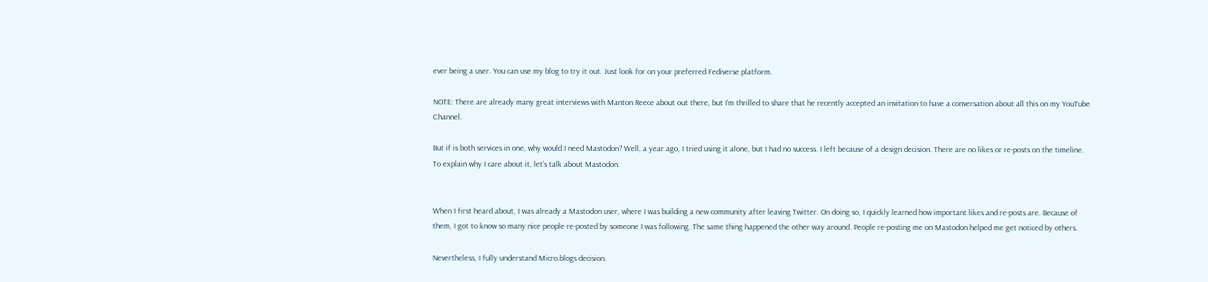ever being a user. You can use my blog to try it out. Just look for on your preferred Fediverse platform.

NOTE: There are already many great interviews with Manton Reece about out there, but I’m thrilled to share that he recently accepted an invitation to have a conversation about all this on my YouTube Channel.

But if is both services in one, why would I need Mastodon? Well, a year ago, I tried using it alone, but I had no success. I left because of a design decision. There are no likes or re-posts on the timeline. To explain why I care about it, let’s talk about Mastodon.


When I first heard about, I was already a Mastodon user, where I was building a new community after leaving Twitter. On doing so, I quickly learned how important likes and re-posts are. Because of them, I got to know so many nice people re-posted by someone I was following. The same thing happened the other way around. People re-posting me on Mastodon helped me get noticed by others.

Nevertheless, I fully understand Micro.blogs decision.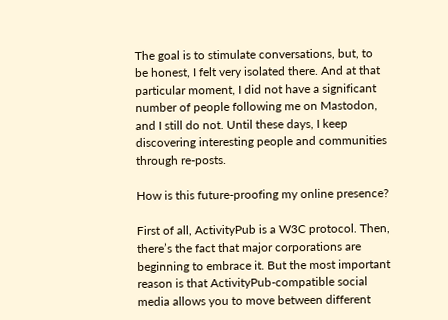The goal is to stimulate conversations, but, to be honest, I felt very isolated there. And at that particular moment, I did not have a significant number of people following me on Mastodon, and I still do not. Until these days, I keep discovering interesting people and communities through re-posts.

How is this future-proofing my online presence?

First of all, ActivityPub is a W3C protocol. Then, there’s the fact that major corporations are beginning to embrace it. But the most important reason is that ActivityPub-compatible social media allows you to move between different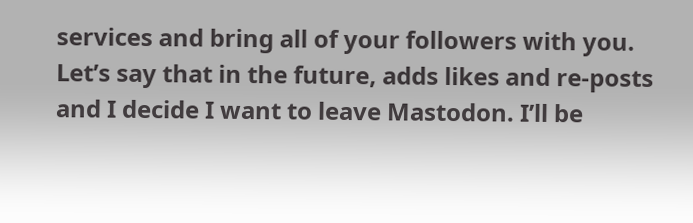services and bring all of your followers with you. Let’s say that in the future, adds likes and re-posts and I decide I want to leave Mastodon. I’ll be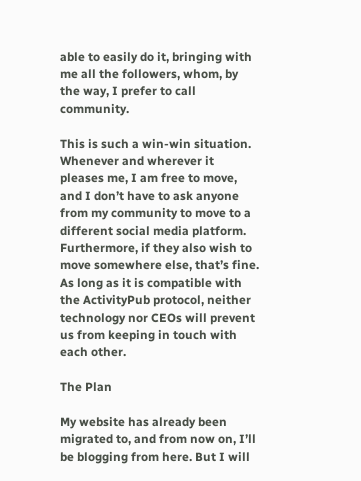able to easily do it, bringing with me all the followers, whom, by the way, I prefer to call community.

This is such a win-win situation. Whenever and wherever it pleases me, I am free to move, and I don’t have to ask anyone from my community to move to a different social media platform. Furthermore, if they also wish to move somewhere else, that’s fine. As long as it is compatible with the ActivityPub protocol, neither technology nor CEOs will prevent us from keeping in touch with each other.

The Plan

My website has already been migrated to, and from now on, I’ll be blogging from here. But I will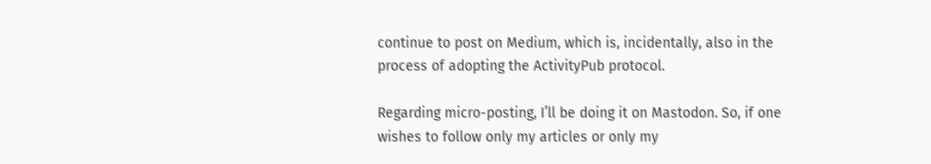continue to post on Medium, which is, incidentally, also in the process of adopting the ActivityPub protocol.

Regarding micro-posting, I’ll be doing it on Mastodon. So, if one wishes to follow only my articles or only my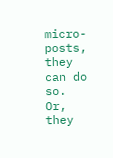micro-posts, they can do so. Or, they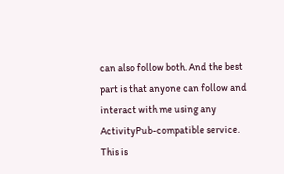can also follow both. And the best part is that anyone can follow and interact with me using any ActivityPub-compatible service. This is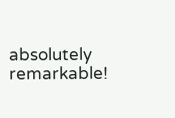absolutely remarkable!